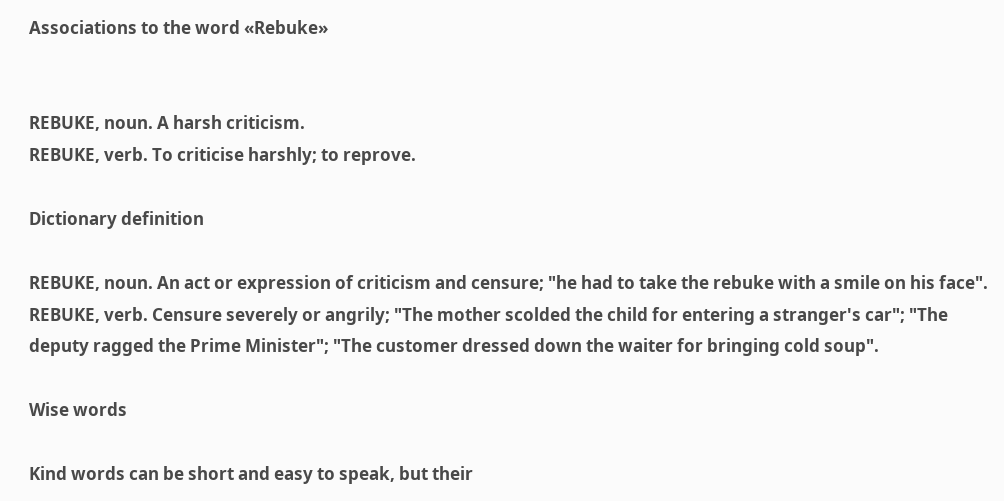Associations to the word «Rebuke»


REBUKE, noun. A harsh criticism.
REBUKE, verb. To criticise harshly; to reprove.

Dictionary definition

REBUKE, noun. An act or expression of criticism and censure; "he had to take the rebuke with a smile on his face".
REBUKE, verb. Censure severely or angrily; "The mother scolded the child for entering a stranger's car"; "The deputy ragged the Prime Minister"; "The customer dressed down the waiter for bringing cold soup".

Wise words

Kind words can be short and easy to speak, but their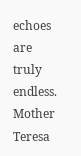echoes are truly endless.
Mother Teresa